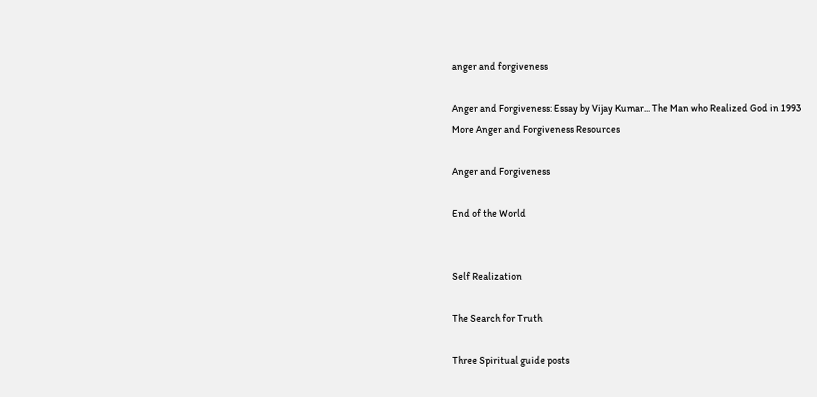anger and forgiveness

Anger and Forgiveness: Essay by Vijay Kumar... The Man who Realized God in 1993
More Anger and Forgiveness Resources

Anger and Forgiveness

End of the World


Self Realization

The Search for Truth

Three Spiritual guide posts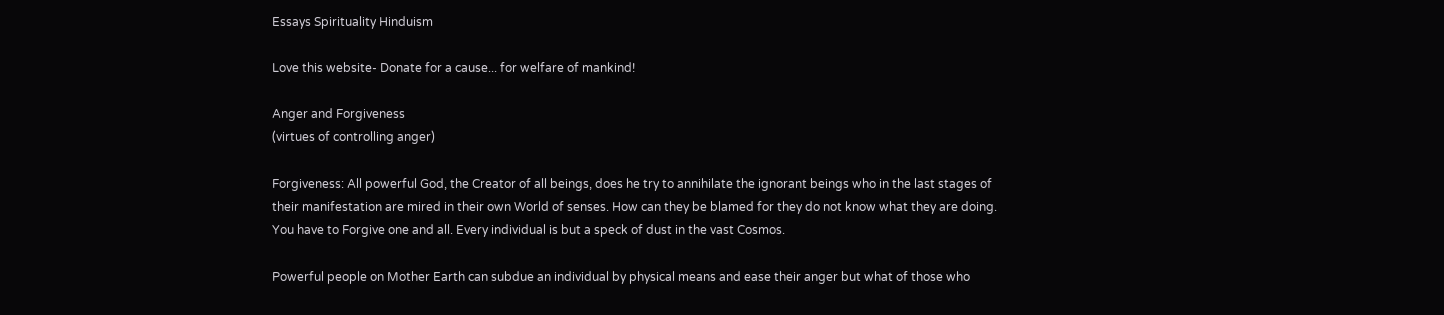Essays Spirituality Hinduism

Love this website- Donate for a cause... for welfare of mankind!

Anger and Forgiveness
(virtues of controlling anger)

Forgiveness: All powerful God, the Creator of all beings, does he try to annihilate the ignorant beings who in the last stages of their manifestation are mired in their own World of senses. How can they be blamed for they do not know what they are doing. You have to Forgive one and all. Every individual is but a speck of dust in the vast Cosmos.

Powerful people on Mother Earth can subdue an individual by physical means and ease their anger but what of those who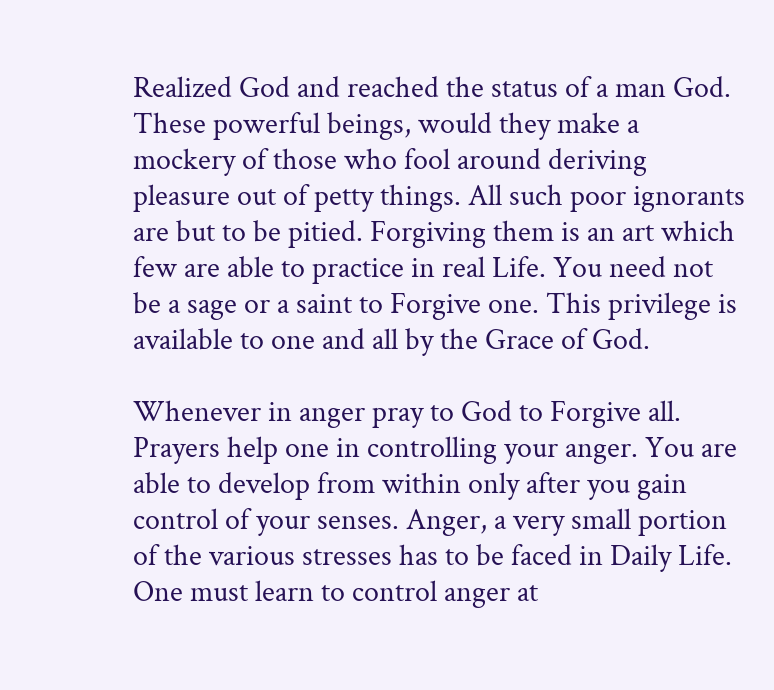Realized God and reached the status of a man God. These powerful beings, would they make a mockery of those who fool around deriving pleasure out of petty things. All such poor ignorants are but to be pitied. Forgiving them is an art which few are able to practice in real Life. You need not be a sage or a saint to Forgive one. This privilege is available to one and all by the Grace of God.

Whenever in anger pray to God to Forgive all. Prayers help one in controlling your anger. You are able to develop from within only after you gain control of your senses. Anger, a very small portion of the various stresses has to be faced in Daily Life. One must learn to control anger at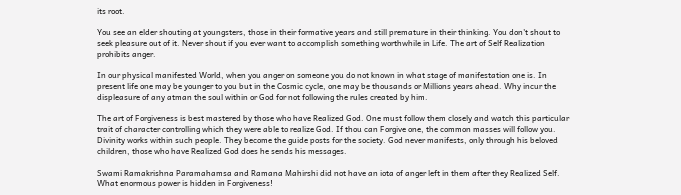its root.

You see an elder shouting at youngsters, those in their formative years and still premature in their thinking. You don't shout to seek pleasure out of it. Never shout if you ever want to accomplish something worthwhile in Life. The art of Self Realization prohibits anger.

In our physical manifested World, when you anger on someone you do not known in what stage of manifestation one is. In present life one may be younger to you but in the Cosmic cycle, one may be thousands or Millions years ahead. Why incur the displeasure of any atman the soul within or God for not following the rules created by him.

The art of Forgiveness is best mastered by those who have Realized God. One must follow them closely and watch this particular trait of character controlling which they were able to realize God. If thou can Forgive one, the common masses will follow you. Divinity works within such people. They become the guide posts for the society. God never manifests, only through his beloved children, those who have Realized God does he sends his messages.

Swami Ramakrishna Paramahamsa and Ramana Mahirshi did not have an iota of anger left in them after they Realized Self. What enormous power is hidden in Forgiveness!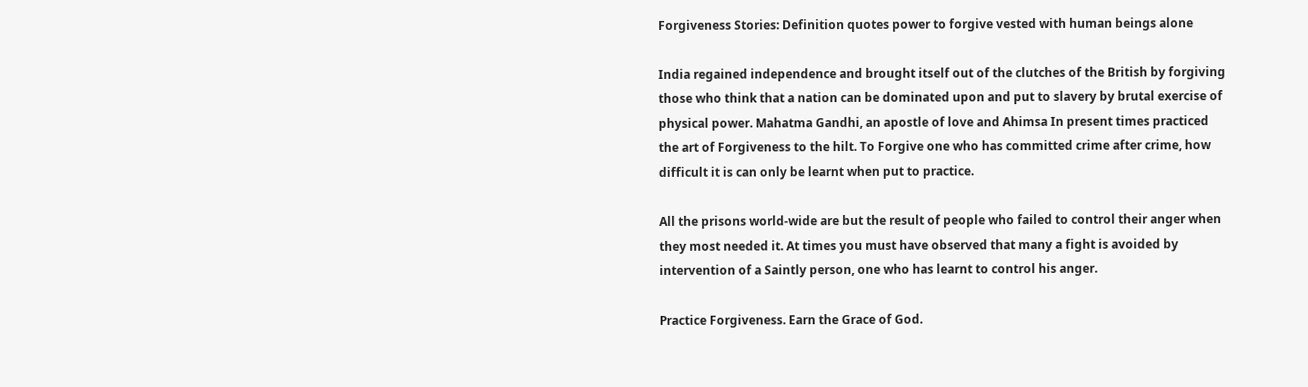Forgiveness Stories: Definition quotes power to forgive vested with human beings alone

India regained independence and brought itself out of the clutches of the British by forgiving those who think that a nation can be dominated upon and put to slavery by brutal exercise of physical power. Mahatma Gandhi, an apostle of love and Ahimsa In present times practiced the art of Forgiveness to the hilt. To Forgive one who has committed crime after crime, how difficult it is can only be learnt when put to practice.

All the prisons world-wide are but the result of people who failed to control their anger when they most needed it. At times you must have observed that many a fight is avoided by intervention of a Saintly person, one who has learnt to control his anger.

Practice Forgiveness. Earn the Grace of God.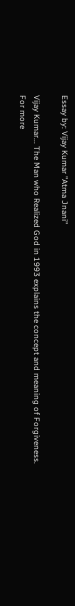Essay by: Vijay Kumar "Atma Jnani"

Vijay Kumar... The Man who Realized God in 1993 explains the concept and meaning of Forgiveness. For more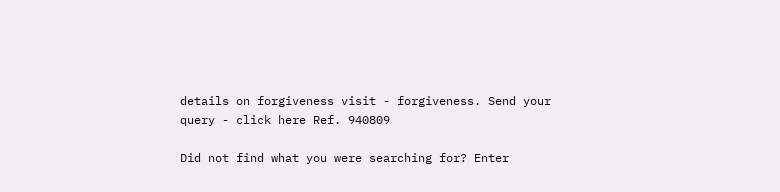details on forgiveness visit - forgiveness. Send your query - click here Ref. 940809

Did not find what you were searching for? Enter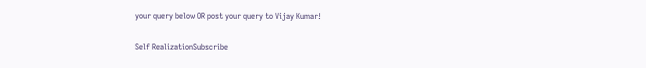your query below OR post your query to Vijay Kumar!

Self RealizationSubscribe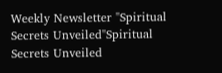Weekly Newsletter "Spiritual Secrets Unveiled"Spiritual Secrets Unveiled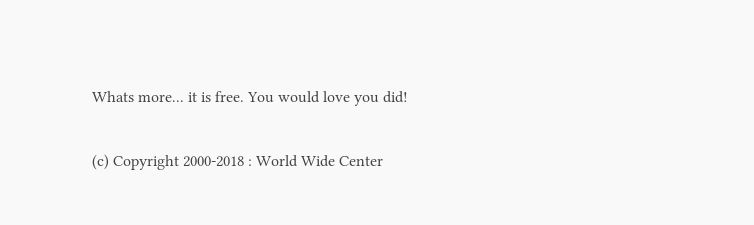Whats more... it is free. You would love you did!

(c) Copyright 2000-2018 : World Wide Center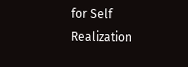for Self Realization